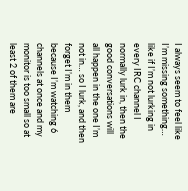I always seem to feel like I’m missing something… like if I’m not lurking in every IRC channel I normally lurk in, then the good conversations will all happen in the one I’m not in… so I lurk, and then forget I’m in them because I’m watching 6 channels at once and my monitor is too small so at least 2 of them are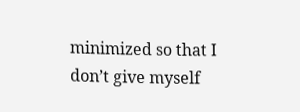minimized so that I don’t give myself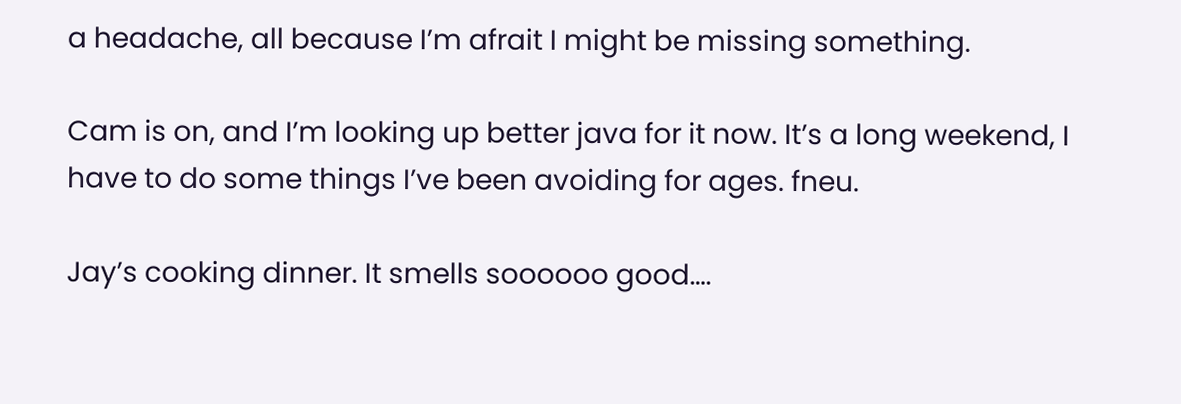a headache, all because I’m afrait I might be missing something.

Cam is on, and I’m looking up better java for it now. It’s a long weekend, I have to do some things I’ve been avoiding for ages. fneu.

Jay’s cooking dinner. It smells soooooo good….